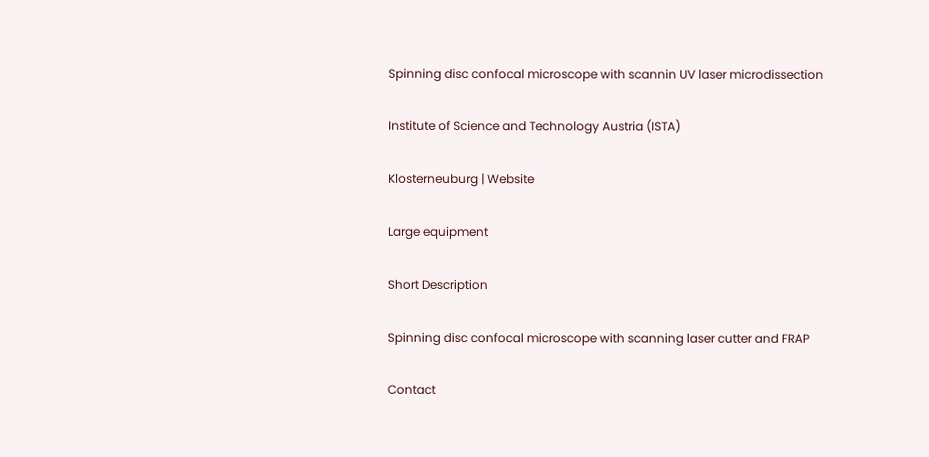Spinning disc confocal microscope with scannin UV laser microdissection

Institute of Science and Technology Austria (ISTA)

Klosterneuburg | Website

Large equipment

Short Description

Spinning disc confocal microscope with scanning laser cutter and FRAP

Contact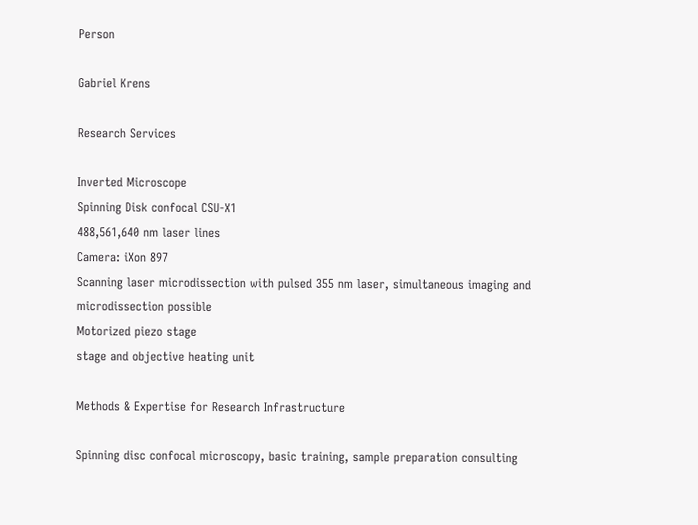Person

Gabriel Krens

Research Services

Inverted Microscope
Spinning Disk confocal CSU-X1
488,561,640 nm laser lines
Camera: iXon 897
Scanning laser microdissection with pulsed 355 nm laser, simultaneous imaging and microdissection possible
Motorized piezo stage
stage and objective heating unit

Methods & Expertise for Research Infrastructure

Spinning disc confocal microscopy, basic training, sample preparation consulting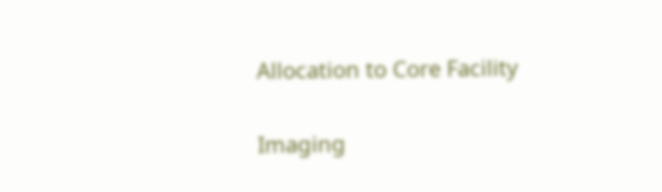Allocation to Core Facility

Imaging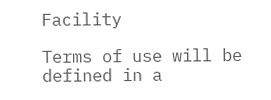Facility

Terms of use will be defined in a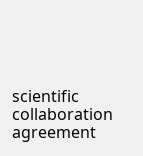scientific collaboration agreement